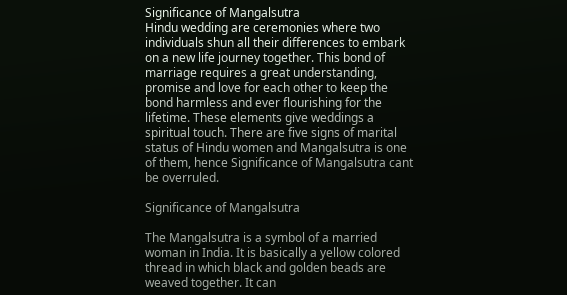Significance of Mangalsutra
Hindu wedding are ceremonies where two individuals shun all their differences to embark on a new life journey together. This bond of marriage requires a great understanding, promise and love for each other to keep the bond harmless and ever flourishing for the lifetime. These elements give weddings a spiritual touch. There are five signs of marital status of Hindu women and Mangalsutra is one of them, hence Significance of Mangalsutra cant be overruled.

Significance of Mangalsutra

The Mangalsutra is a symbol of a married woman in India. It is basically a yellow colored thread in which black and golden beads are weaved together. It can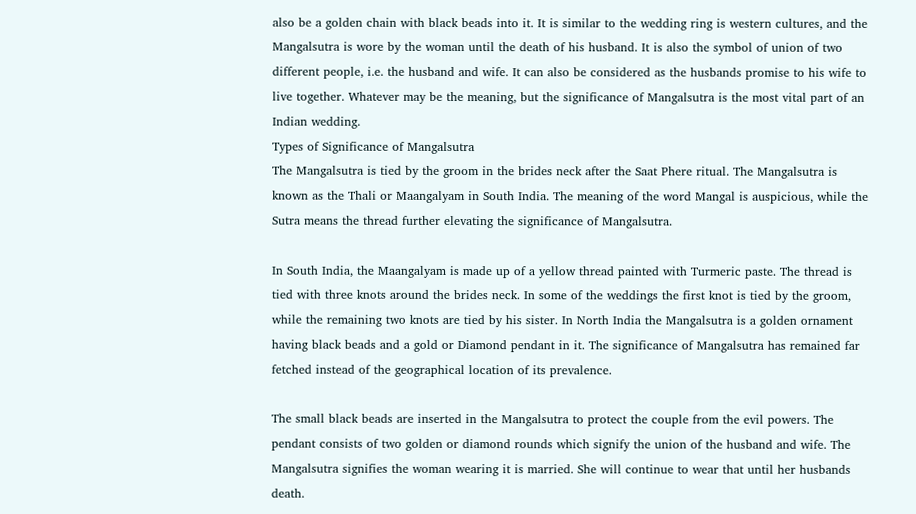also be a golden chain with black beads into it. It is similar to the wedding ring is western cultures, and the Mangalsutra is wore by the woman until the death of his husband. It is also the symbol of union of two different people, i.e. the husband and wife. It can also be considered as the husbands promise to his wife to live together. Whatever may be the meaning, but the significance of Mangalsutra is the most vital part of an Indian wedding.
Types of Significance of Mangalsutra
The Mangalsutra is tied by the groom in the brides neck after the Saat Phere ritual. The Mangalsutra is known as the Thali or Maangalyam in South India. The meaning of the word Mangal is auspicious, while the Sutra means the thread further elevating the significance of Mangalsutra.

In South India, the Maangalyam is made up of a yellow thread painted with Turmeric paste. The thread is tied with three knots around the brides neck. In some of the weddings the first knot is tied by the groom, while the remaining two knots are tied by his sister. In North India the Mangalsutra is a golden ornament having black beads and a gold or Diamond pendant in it. The significance of Mangalsutra has remained far fetched instead of the geographical location of its prevalence.

The small black beads are inserted in the Mangalsutra to protect the couple from the evil powers. The pendant consists of two golden or diamond rounds which signify the union of the husband and wife. The Mangalsutra signifies the woman wearing it is married. She will continue to wear that until her husbands death.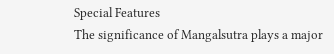Special Features
The significance of Mangalsutra plays a major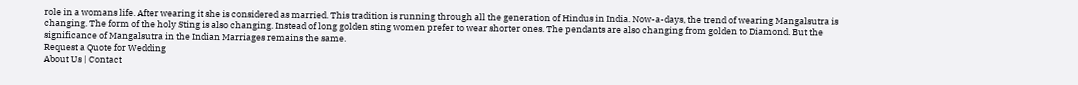role in a womans life. After wearing it she is considered as married. This tradition is running through all the generation of Hindus in India. Now-a-days, the trend of wearing Mangalsutra is changing. The form of the holy Sting is also changing. Instead of long golden sting women prefer to wear shorter ones. The pendants are also changing from golden to Diamond. But the significance of Mangalsutra in the Indian Marriages remains the same.
Request a Quote for Wedding
About Us | Contact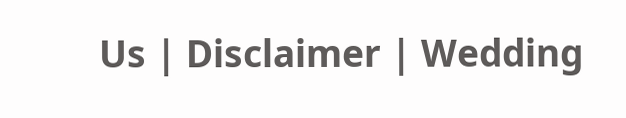Us | Disclaimer | Wedding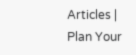Articles | Plan Your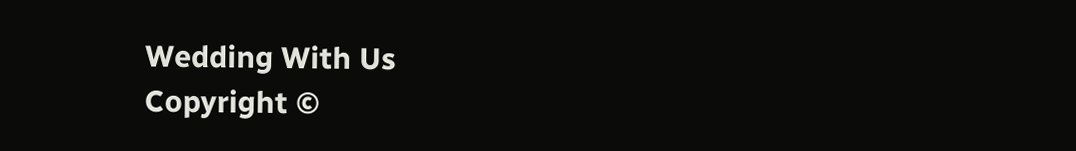Wedding With Us
Copyright ©